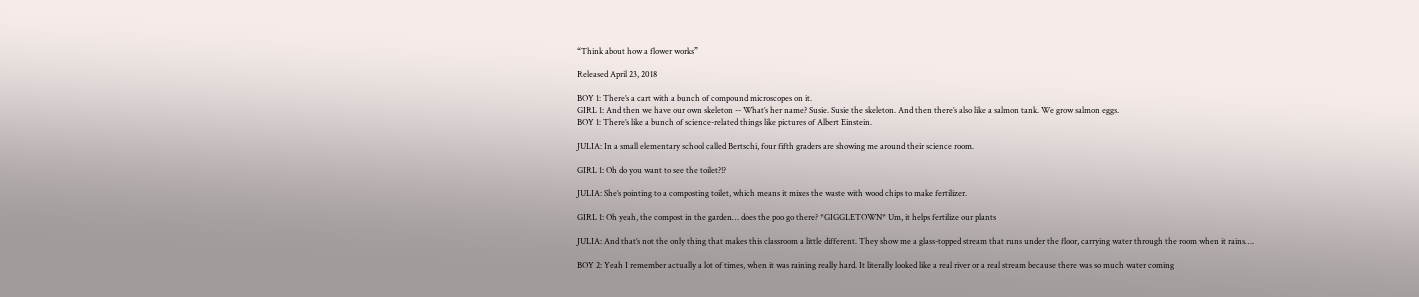“Think about how a flower works”

Released April 23, 2018

BOY 1: There’s a cart with a bunch of compound microscopes on it.
GIRL 1: And then we have our own skeleton -- What’s her name? Susie. Susie the skeleton. And then there’s also like a salmon tank. We grow salmon eggs.
BOY 1: There’s like a bunch of science-related things like pictures of Albert Einstein.

JULIA: In a small elementary school called Bertschi, four fifth graders are showing me around their science room.

GIRL 1: Oh do you want to see the toilet?!?

JULIA: She’s pointing to a composting toilet, which means it mixes the waste with wood chips to make fertilizer.

GIRL 1: Oh yeah, the compost in the garden… does the poo go there? *GIGGLETOWN* Um, it helps fertilize our plants

JULIA: And that’s not the only thing that makes this classroom a little different. They show me a glass-topped stream that runs under the floor, carrying water through the room when it rains….

BOY 2: Yeah I remember actually a lot of times, when it was raining really hard. It literally looked like a real river or a real stream because there was so much water coming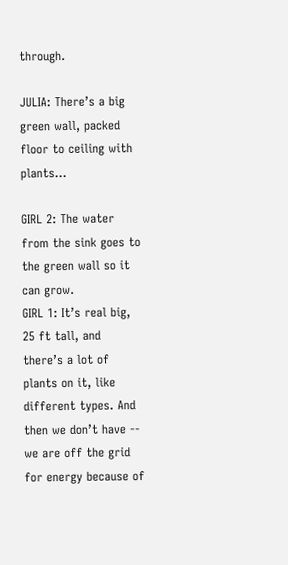through.

JULIA: There’s a big green wall, packed floor to ceiling with plants…

GIRL 2: The water from the sink goes to the green wall so it can grow.
GIRL 1: It’s real big, 25 ft tall, and there’s a lot of plants on it, like different types. And then we don’t have -- we are off the grid for energy because of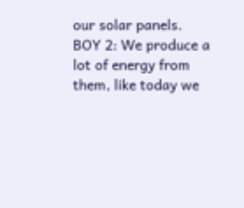our solar panels.
BOY 2: We produce a lot of energy from them, like today we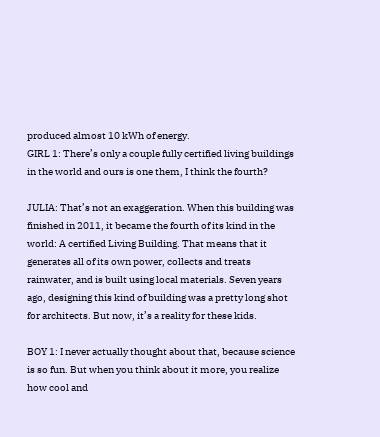produced almost 10 kWh of energy.
GIRL 1: There’s only a couple fully certified living buildings in the world and ours is one them, I think the fourth?

JULIA: That’s not an exaggeration. When this building was finished in 2011, it became the fourth of its kind in the world: A certified Living Building. That means that it generates all of its own power, collects and treats rainwater, and is built using local materials. Seven years ago, designing this kind of building was a pretty long shot for architects. But now, it’s a reality for these kids.

BOY 1: I never actually thought about that, because science is so fun. But when you think about it more, you realize how cool and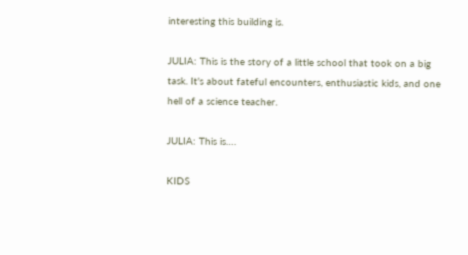interesting this building is.

JULIA: This is the story of a little school that took on a big task. It's about fateful encounters, enthusiastic kids, and one hell of a science teacher.

JULIA: This is….

KIDS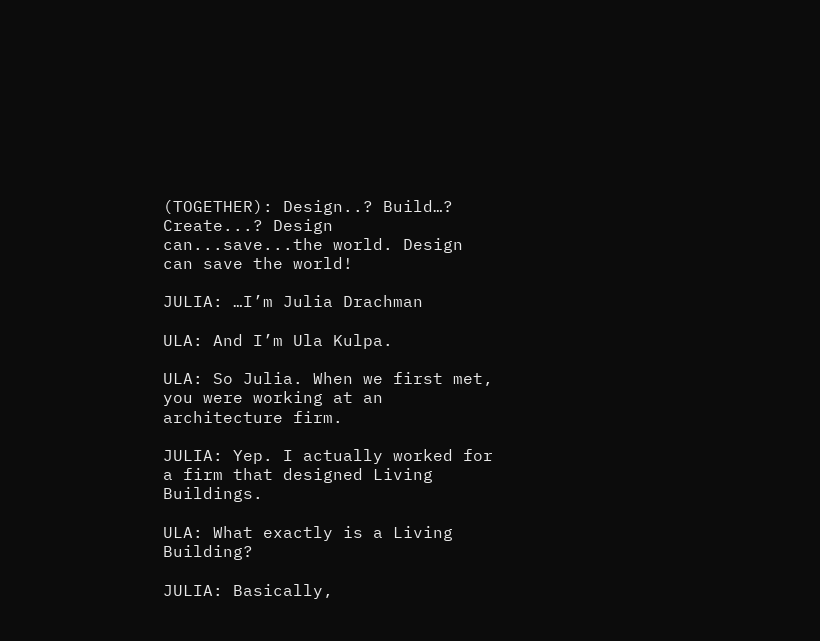(TOGETHER): Design..? Build…? Create...? Design can...save...the world. Design can save the world!

JULIA: …I’m Julia Drachman

ULA: And I’m Ula Kulpa.

ULA: So Julia. When we first met, you were working at an architecture firm.

JULIA: Yep. I actually worked for a firm that designed Living Buildings.

ULA: What exactly is a Living Building?

JULIA: Basically,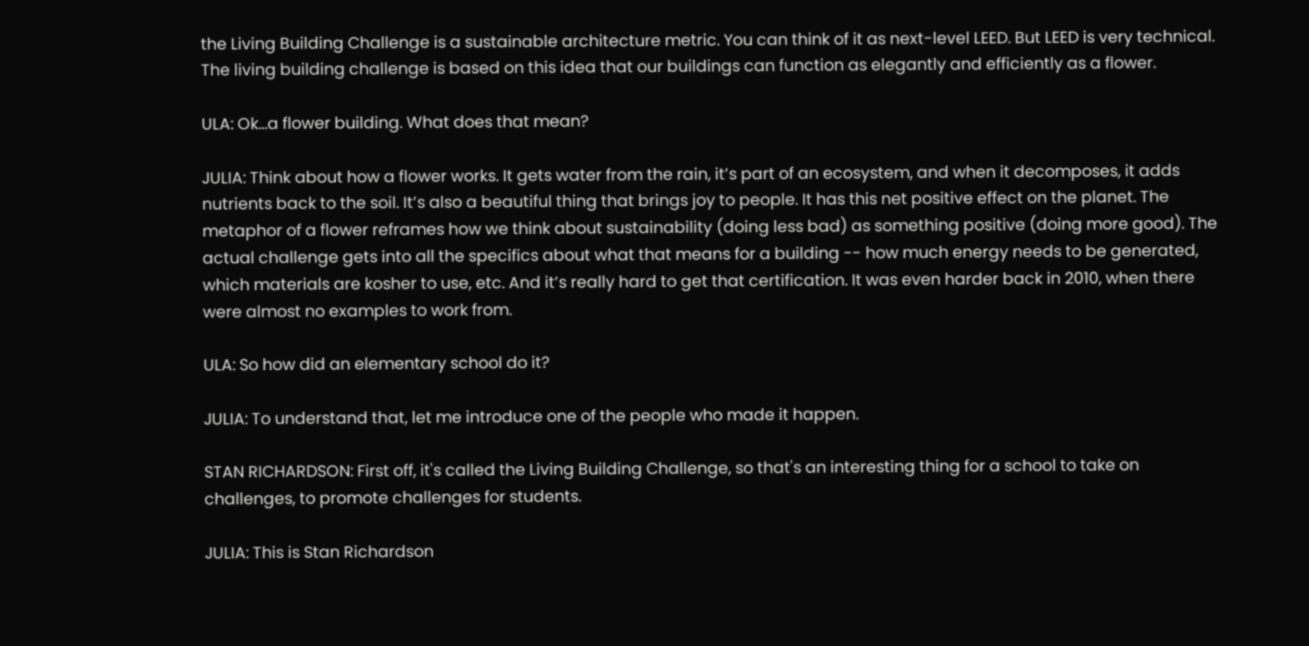the Living Building Challenge is a sustainable architecture metric. You can think of it as next-level LEED. But LEED is very technical. The living building challenge is based on this idea that our buildings can function as elegantly and efficiently as a flower.

ULA: Ok...a flower building. What does that mean?

JULIA: Think about how a flower works. It gets water from the rain, it’s part of an ecosystem, and when it decomposes, it adds nutrients back to the soil. It’s also a beautiful thing that brings joy to people. It has this net positive effect on the planet. The metaphor of a flower reframes how we think about sustainability (doing less bad) as something positive (doing more good). The actual challenge gets into all the specifics about what that means for a building -- how much energy needs to be generated, which materials are kosher to use, etc. And it’s really hard to get that certification. It was even harder back in 2010, when there were almost no examples to work from.

ULA: So how did an elementary school do it?

JULIA: To understand that, let me introduce one of the people who made it happen.

STAN RICHARDSON: First off, it's called the Living Building Challenge, so that's an interesting thing for a school to take on challenges, to promote challenges for students.

JULIA: This is Stan Richardson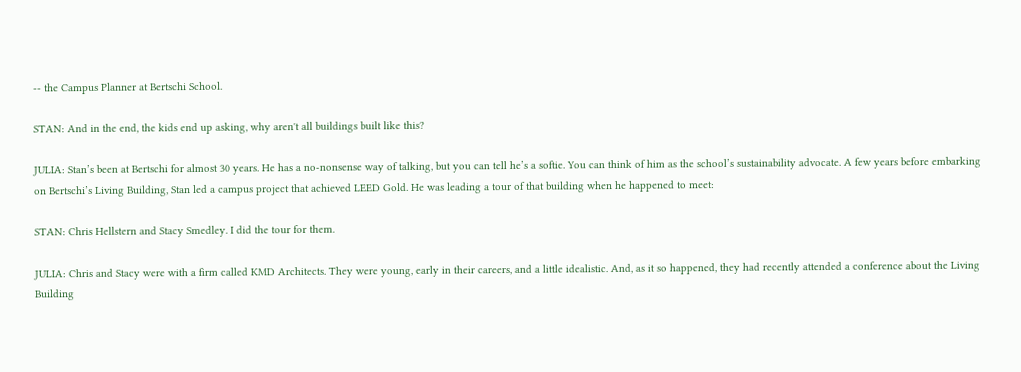-- the Campus Planner at Bertschi School.

STAN: And in the end, the kids end up asking, why aren't all buildings built like this?

JULIA: Stan’s been at Bertschi for almost 30 years. He has a no-nonsense way of talking, but you can tell he’s a softie. You can think of him as the school’s sustainability advocate. A few years before embarking on Bertschi’s Living Building, Stan led a campus project that achieved LEED Gold. He was leading a tour of that building when he happened to meet:

STAN: Chris Hellstern and Stacy Smedley. I did the tour for them.

JULIA: Chris and Stacy were with a firm called KMD Architects. They were young, early in their careers, and a little idealistic. And, as it so happened, they had recently attended a conference about the Living Building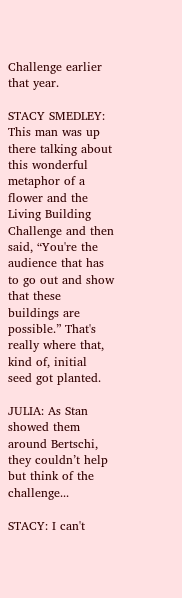Challenge earlier that year.

STACY SMEDLEY: This man was up there talking about this wonderful metaphor of a flower and the Living Building Challenge and then said, “You're the audience that has to go out and show that these buildings are possible.” That's really where that, kind of, initial seed got planted.

JULIA: As Stan showed them around Bertschi, they couldn’t help but think of the challenge...

STACY: I can't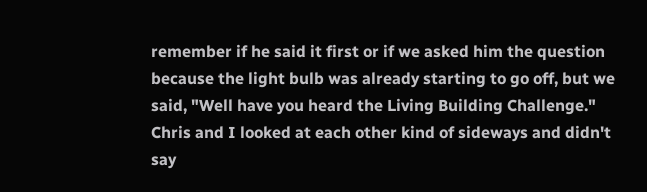remember if he said it first or if we asked him the question because the light bulb was already starting to go off, but we said, "Well have you heard the Living Building Challenge." Chris and I looked at each other kind of sideways and didn't say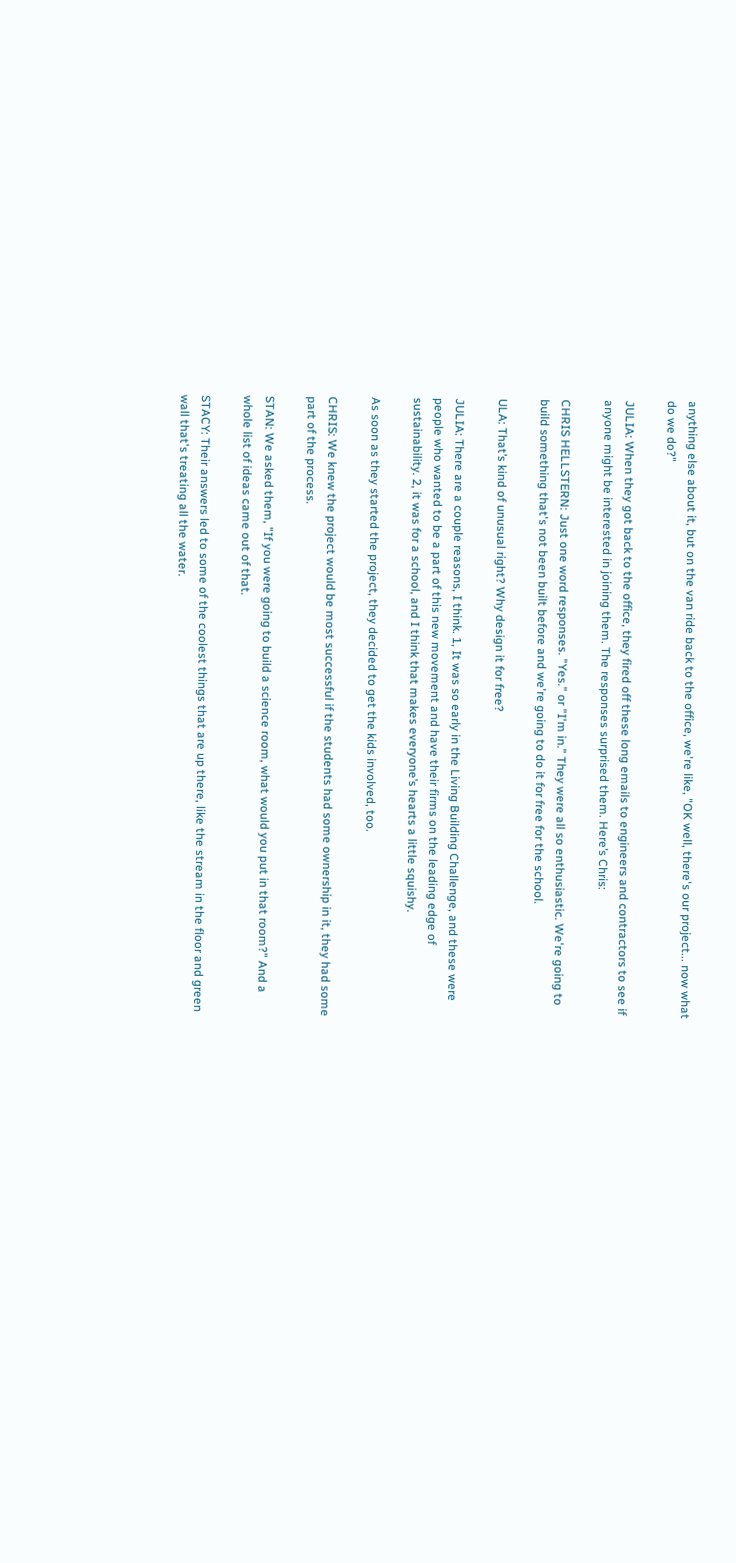anything else about it, but on the van ride back to the office, we're like, "OK well, there's our project... now what do we do?"

JULIA: When they got back to the office, they fired off these long emails to engineers and contractors to see if anyone might be interested in joining them. The responses surprised them. Here’s Chris:

CHRIS HELLSTERN: Just one word responses. "Yes." or "I'm in.” They were all so enthusiastic. We're going to build something that's not been built before and we're going to do it for free for the school.

ULA: That’s kind of unusual right? Why design it for free?

JULIA: There are a couple reasons, I think. 1, It was so early in the Living Building Challenge, and these were people who wanted to be a part of this new movement and have their firms on the leading edge of sustainability. 2, it was for a school, and I think that makes everyone’s hearts a little squishy.

As soon as they started the project, they decided to get the kids involved, too.

CHRIS: We knew the project would be most successful if the students had some ownership in it, they had some part of the process.

STAN: We asked them, "If you were going to build a science room, what would you put in that room?" And a whole list of ideas came out of that.

STACY: Their answers led to some of the coolest things that are up there, like the stream in the floor and green wall that's treating all the water.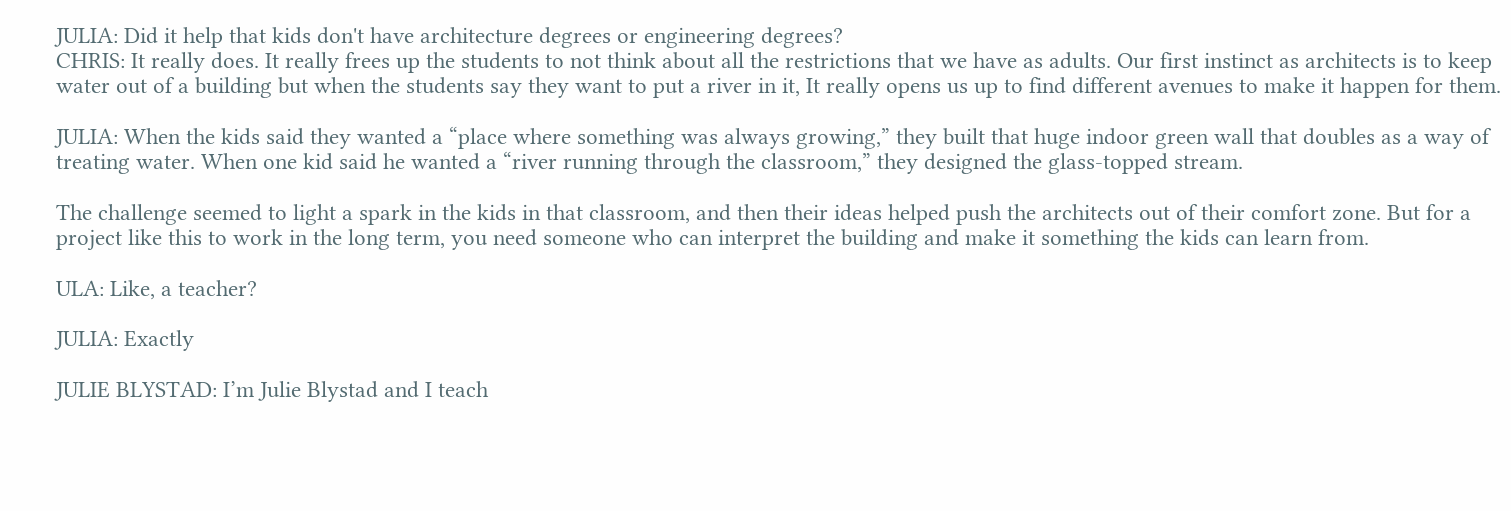JULIA: Did it help that kids don't have architecture degrees or engineering degrees?
CHRIS: It really does. It really frees up the students to not think about all the restrictions that we have as adults. Our first instinct as architects is to keep water out of a building but when the students say they want to put a river in it, It really opens us up to find different avenues to make it happen for them.

JULIA: When the kids said they wanted a “place where something was always growing,” they built that huge indoor green wall that doubles as a way of treating water. When one kid said he wanted a “river running through the classroom,” they designed the glass-topped stream.

The challenge seemed to light a spark in the kids in that classroom, and then their ideas helped push the architects out of their comfort zone. But for a project like this to work in the long term, you need someone who can interpret the building and make it something the kids can learn from.

ULA: Like, a teacher?

JULIA: Exactly

JULIE BLYSTAD: I’m Julie Blystad and I teach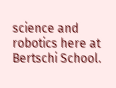science and robotics here at Bertschi School.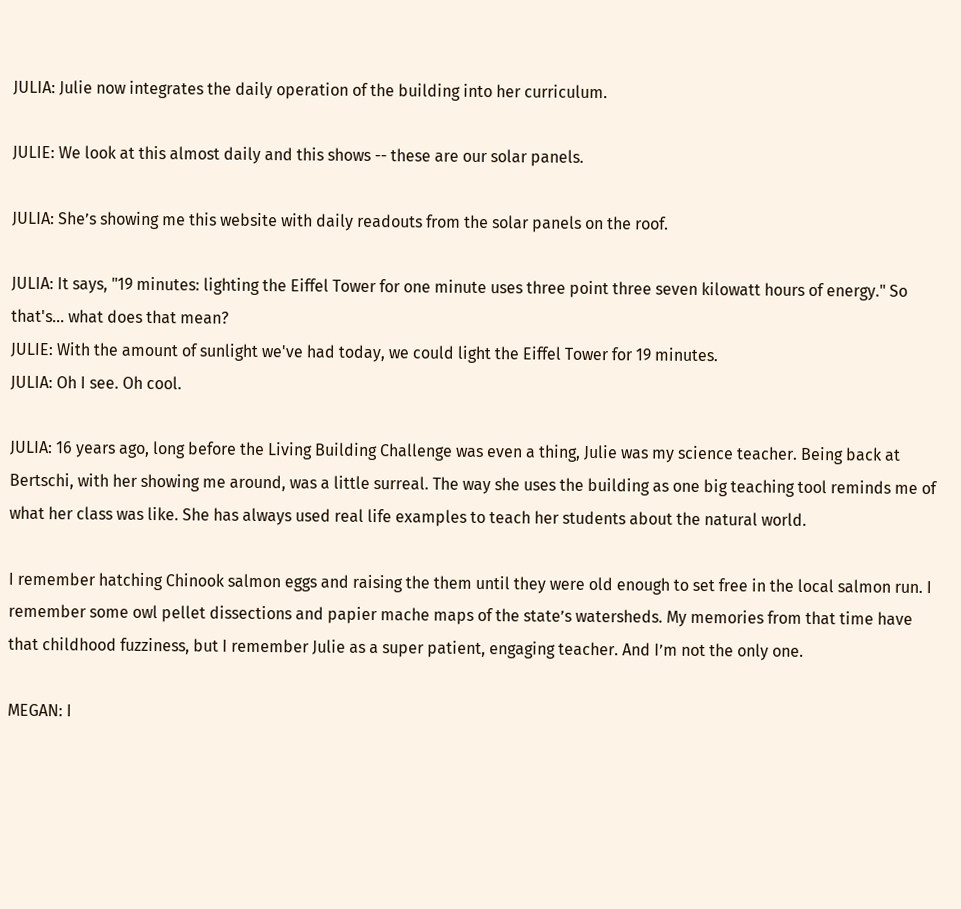JULIA: Julie now integrates the daily operation of the building into her curriculum.

JULIE: We look at this almost daily and this shows -- these are our solar panels.

JULIA: She’s showing me this website with daily readouts from the solar panels on the roof.

JULIA: It says, "19 minutes: lighting the Eiffel Tower for one minute uses three point three seven kilowatt hours of energy." So that's... what does that mean?
JULIE: With the amount of sunlight we've had today, we could light the Eiffel Tower for 19 minutes.
JULIA: Oh I see. Oh cool.

JULIA: 16 years ago, long before the Living Building Challenge was even a thing, Julie was my science teacher. Being back at Bertschi, with her showing me around, was a little surreal. The way she uses the building as one big teaching tool reminds me of what her class was like. She has always used real life examples to teach her students about the natural world.

I remember hatching Chinook salmon eggs and raising the them until they were old enough to set free in the local salmon run. I remember some owl pellet dissections and papier mache maps of the state’s watersheds. My memories from that time have that childhood fuzziness, but I remember Julie as a super patient, engaging teacher. And I’m not the only one.

MEGAN: I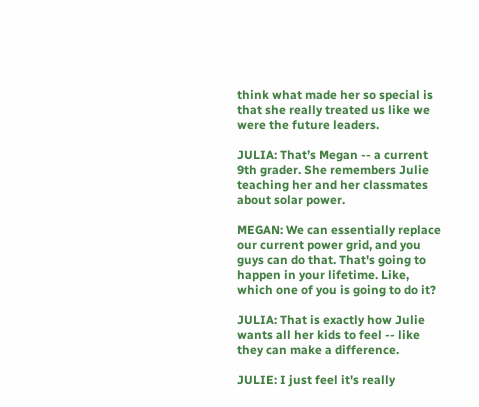think what made her so special is that she really treated us like we were the future leaders.

JULIA: That’s Megan -- a current 9th grader. She remembers Julie teaching her and her classmates about solar power.

MEGAN: We can essentially replace our current power grid, and you guys can do that. That's going to happen in your lifetime. Like, which one of you is going to do it?

JULIA: That is exactly how Julie wants all her kids to feel -- like they can make a difference.

JULIE: I just feel it's really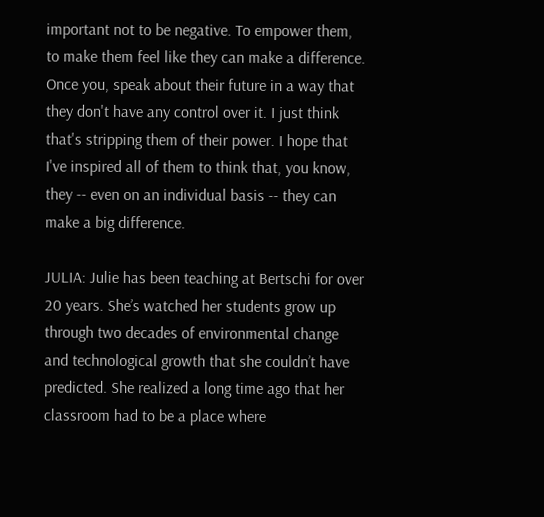important not to be negative. To empower them, to make them feel like they can make a difference. Once you, speak about their future in a way that they don't have any control over it. I just think that's stripping them of their power. I hope that I've inspired all of them to think that, you know, they -- even on an individual basis -- they can make a big difference.

JULIA: Julie has been teaching at Bertschi for over 20 years. She’s watched her students grow up through two decades of environmental change and technological growth that she couldn’t have predicted. She realized a long time ago that her classroom had to be a place where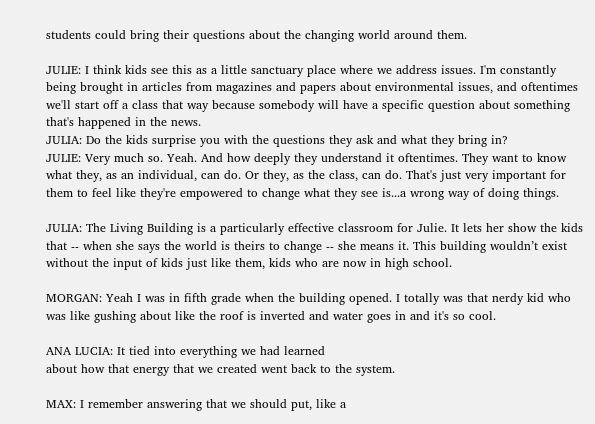students could bring their questions about the changing world around them.

JULIE: I think kids see this as a little sanctuary place where we address issues. I'm constantly being brought in articles from magazines and papers about environmental issues, and oftentimes we'll start off a class that way because somebody will have a specific question about something that's happened in the news.
JULIA: Do the kids surprise you with the questions they ask and what they bring in?
JULIE: Very much so. Yeah. And how deeply they understand it oftentimes. They want to know what they, as an individual, can do. Or they, as the class, can do. That's just very important for them to feel like they're empowered to change what they see is...a wrong way of doing things.

JULIA: The Living Building is a particularly effective classroom for Julie. It lets her show the kids that -- when she says the world is theirs to change -- she means it. This building wouldn’t exist without the input of kids just like them, kids who are now in high school.

MORGAN: Yeah I was in fifth grade when the building opened. I totally was that nerdy kid who was like gushing about like the roof is inverted and water goes in and it's so cool.

ANA LUCIA: It tied into everything we had learned
about how that energy that we created went back to the system.

MAX: I remember answering that we should put, like a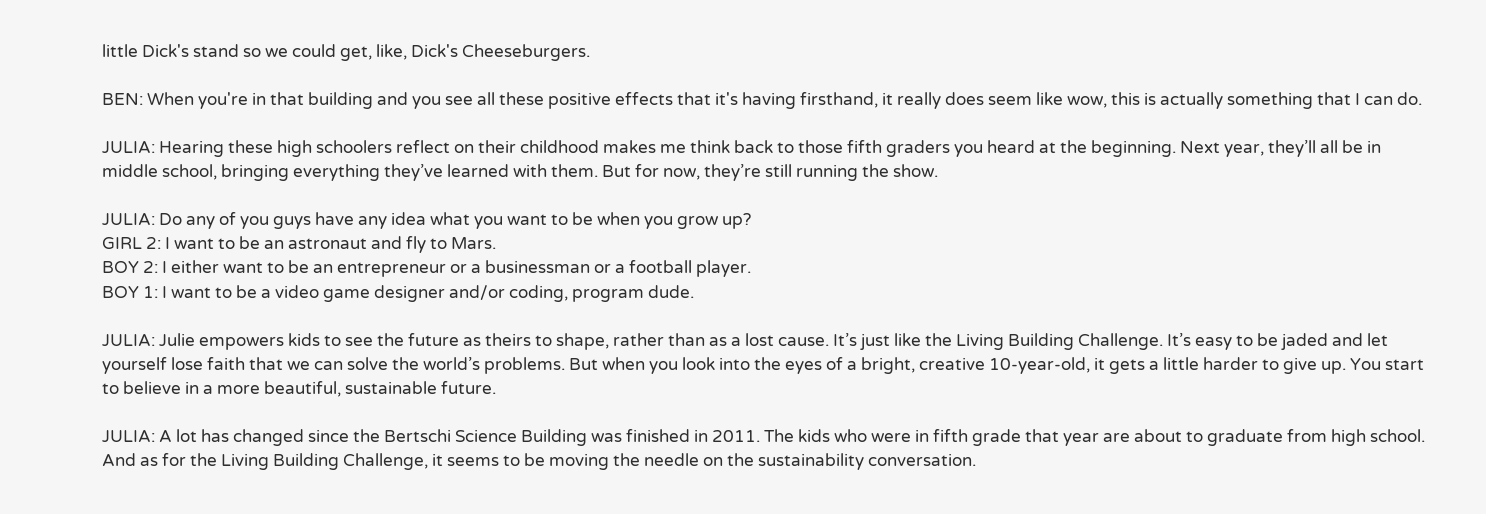little Dick's stand so we could get, like, Dick's Cheeseburgers.

BEN: When you're in that building and you see all these positive effects that it's having firsthand, it really does seem like wow, this is actually something that I can do.

JULIA: Hearing these high schoolers reflect on their childhood makes me think back to those fifth graders you heard at the beginning. Next year, they’ll all be in middle school, bringing everything they’ve learned with them. But for now, they’re still running the show.

JULIA: Do any of you guys have any idea what you want to be when you grow up?
GIRL 2: I want to be an astronaut and fly to Mars.
BOY 2: I either want to be an entrepreneur or a businessman or a football player.
BOY 1: I want to be a video game designer and/or coding, program dude.

JULIA: Julie empowers kids to see the future as theirs to shape, rather than as a lost cause. It’s just like the Living Building Challenge. It’s easy to be jaded and let yourself lose faith that we can solve the world’s problems. But when you look into the eyes of a bright, creative 10-year-old, it gets a little harder to give up. You start to believe in a more beautiful, sustainable future.

JULIA: A lot has changed since the Bertschi Science Building was finished in 2011. The kids who were in fifth grade that year are about to graduate from high school. And as for the Living Building Challenge, it seems to be moving the needle on the sustainability conversation.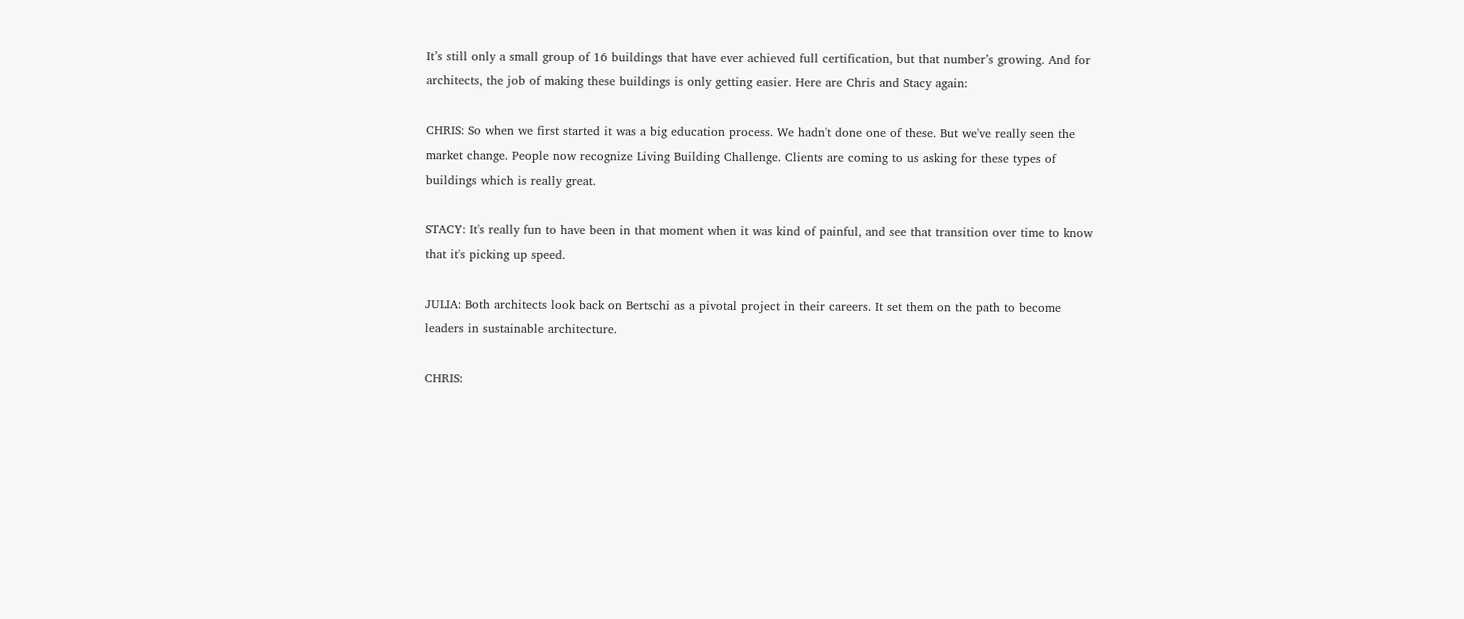It’s still only a small group of 16 buildings that have ever achieved full certification, but that number’s growing. And for architects, the job of making these buildings is only getting easier. Here are Chris and Stacy again:

CHRIS: So when we first started it was a big education process. We hadn't done one of these. But we've really seen the market change. People now recognize Living Building Challenge. Clients are coming to us asking for these types of buildings which is really great.

STACY: It's really fun to have been in that moment when it was kind of painful, and see that transition over time to know that it's picking up speed.

JULIA: Both architects look back on Bertschi as a pivotal project in their careers. It set them on the path to become leaders in sustainable architecture.

CHRIS: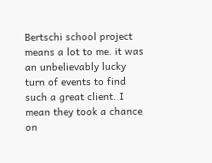Bertschi school project means a lot to me. it was an unbelievably lucky turn of events to find such a great client. I mean they took a chance on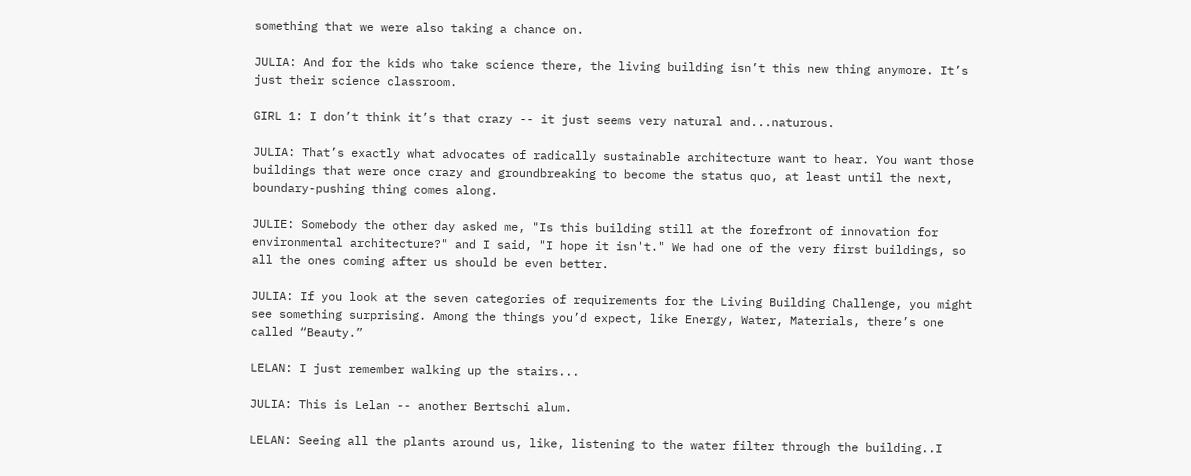something that we were also taking a chance on.

JULIA: And for the kids who take science there, the living building isn’t this new thing anymore. It’s just their science classroom.

GIRL 1: I don’t think it’s that crazy -- it just seems very natural and...naturous.

JULIA: That’s exactly what advocates of radically sustainable architecture want to hear. You want those buildings that were once crazy and groundbreaking to become the status quo, at least until the next, boundary-pushing thing comes along.

JULIE: Somebody the other day asked me, "Is this building still at the forefront of innovation for environmental architecture?" and I said, "I hope it isn't." We had one of the very first buildings, so all the ones coming after us should be even better.

JULIA: If you look at the seven categories of requirements for the Living Building Challenge, you might see something surprising. Among the things you’d expect, like Energy, Water, Materials, there’s one called “Beauty.”

LELAN: I just remember walking up the stairs...

JULIA: This is Lelan -- another Bertschi alum.

LELAN: Seeing all the plants around us, like, listening to the water filter through the building..I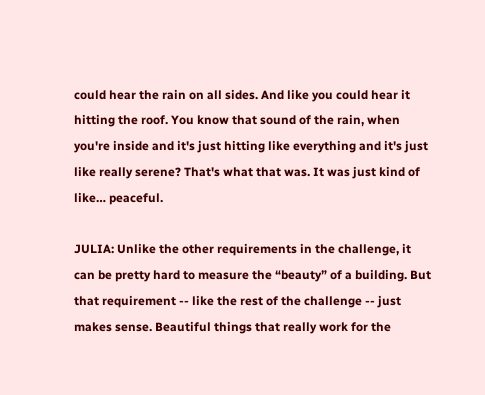could hear the rain on all sides. And like you could hear it hitting the roof. You know that sound of the rain, when you're inside and it's just hitting like everything and it's just like really serene? That's what that was. It was just kind of like… peaceful.

JULIA: Unlike the other requirements in the challenge, it can be pretty hard to measure the “beauty” of a building. But that requirement -- like the rest of the challenge -- just makes sense. Beautiful things that really work for the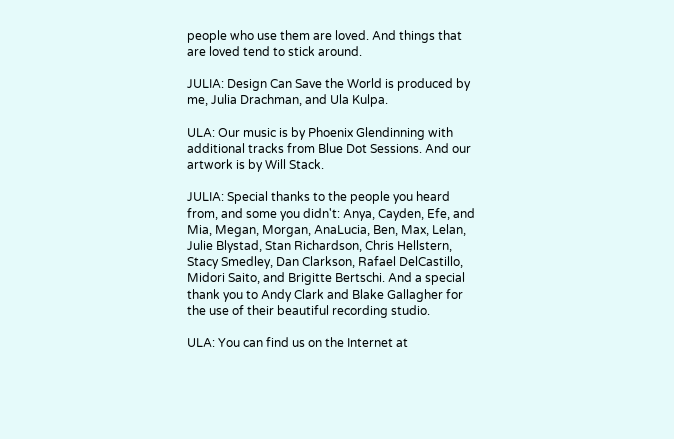people who use them are loved. And things that are loved tend to stick around.

JULIA: Design Can Save the World is produced by me, Julia Drachman, and Ula Kulpa.

ULA: Our music is by Phoenix Glendinning with additional tracks from Blue Dot Sessions. And our artwork is by Will Stack.

JULIA: Special thanks to the people you heard from, and some you didn't: Anya, Cayden, Efe, and Mia, Megan, Morgan, AnaLucia, Ben, Max, Lelan, Julie Blystad, Stan Richardson, Chris Hellstern, Stacy Smedley, Dan Clarkson, Rafael DelCastillo, Midori Saito, and Brigitte Bertschi. And a special thank you to Andy Clark and Blake Gallagher for the use of their beautiful recording studio.

ULA: You can find us on the Internet at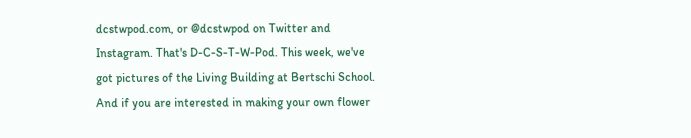dcstwpod.com, or @dcstwpod on Twitter and Instagram. That's D-C-S-T-W-Pod. This week, we've got pictures of the Living Building at Bertschi School. And if you are interested in making your own flower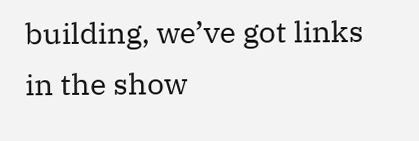building, we’ve got links in the show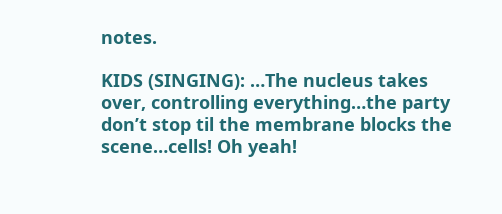notes.

KIDS (SINGING): …The nucleus takes over, controlling everything…the party don’t stop til the membrane blocks the scene…cells! Oh yeah!